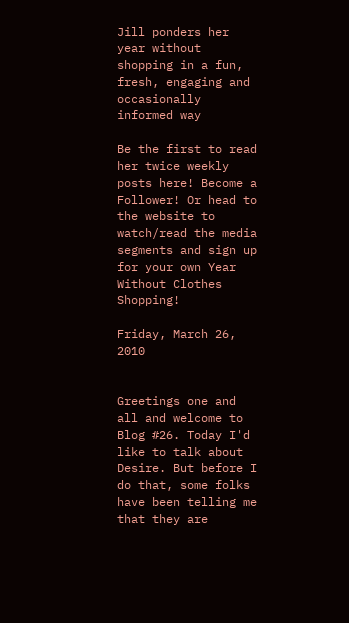Jill ponders her year without shopping in a fun, fresh, engaging and occasionally informed way

Be the first to read her twice weekly posts here! Become a Follower! Or head to the website to watch/read the media segments and sign up for your own Year Without Clothes Shopping!

Friday, March 26, 2010


Greetings one and all and welcome to Blog #26. Today I'd like to talk about Desire. But before I do that, some folks have been telling me that they are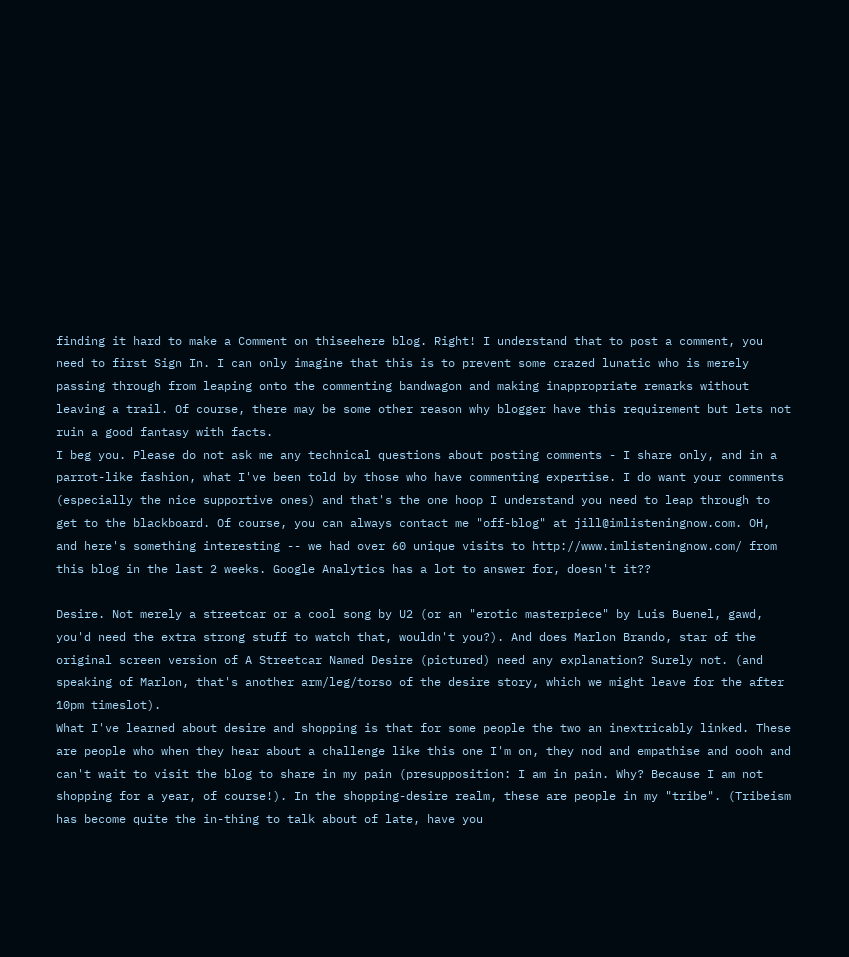finding it hard to make a Comment on thiseehere blog. Right! I understand that to post a comment, you need to first Sign In. I can only imagine that this is to prevent some crazed lunatic who is merely passing through from leaping onto the commenting bandwagon and making inappropriate remarks without leaving a trail. Of course, there may be some other reason why blogger have this requirement but lets not ruin a good fantasy with facts.
I beg you. Please do not ask me any technical questions about posting comments - I share only, and in a parrot-like fashion, what I've been told by those who have commenting expertise. I do want your comments (especially the nice supportive ones) and that's the one hoop I understand you need to leap through to get to the blackboard. Of course, you can always contact me "off-blog" at jill@imlisteningnow.com. OH, and here's something interesting -- we had over 60 unique visits to http://www.imlisteningnow.com/ from this blog in the last 2 weeks. Google Analytics has a lot to answer for, doesn't it??

Desire. Not merely a streetcar or a cool song by U2 (or an "erotic masterpiece" by Luis Buenel, gawd, you'd need the extra strong stuff to watch that, wouldn't you?). And does Marlon Brando, star of the original screen version of A Streetcar Named Desire (pictured) need any explanation? Surely not. (and speaking of Marlon, that's another arm/leg/torso of the desire story, which we might leave for the after 10pm timeslot).
What I've learned about desire and shopping is that for some people the two an inextricably linked. These are people who when they hear about a challenge like this one I'm on, they nod and empathise and oooh and can't wait to visit the blog to share in my pain (presupposition: I am in pain. Why? Because I am not shopping for a year, of course!). In the shopping-desire realm, these are people in my "tribe". (Tribeism has become quite the in-thing to talk about of late, have you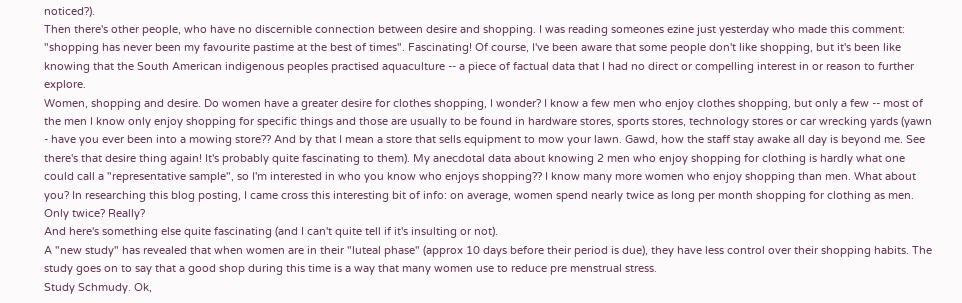noticed?).
Then there's other people, who have no discernible connection between desire and shopping. I was reading someones ezine just yesterday who made this comment: "shopping has never been my favourite pastime at the best of times". Fascinating! Of course, I've been aware that some people don't like shopping, but it's been like knowing that the South American indigenous peoples practised aquaculture -- a piece of factual data that I had no direct or compelling interest in or reason to further explore.
Women, shopping and desire. Do women have a greater desire for clothes shopping, I wonder? I know a few men who enjoy clothes shopping, but only a few -- most of the men I know only enjoy shopping for specific things and those are usually to be found in hardware stores, sports stores, technology stores or car wrecking yards (yawn - have you ever been into a mowing store?? And by that I mean a store that sells equipment to mow your lawn. Gawd, how the staff stay awake all day is beyond me. See there's that desire thing again! It's probably quite fascinating to them). My anecdotal data about knowing 2 men who enjoy shopping for clothing is hardly what one could call a "representative sample", so I'm interested in who you know who enjoys shopping?? I know many more women who enjoy shopping than men. What about you? In researching this blog posting, I came cross this interesting bit of info: on average, women spend nearly twice as long per month shopping for clothing as men. Only twice? Really?
And here's something else quite fascinating (and I can't quite tell if it's insulting or not).
A "new study" has revealed that when women are in their "luteal phase" (approx 10 days before their period is due), they have less control over their shopping habits. The study goes on to say that a good shop during this time is a way that many women use to reduce pre menstrual stress.
Study Schmudy. Ok,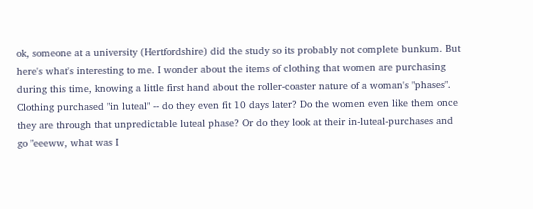ok, someone at a university (Hertfordshire) did the study so its probably not complete bunkum. But here's what's interesting to me. I wonder about the items of clothing that women are purchasing during this time, knowing a little first hand about the roller-coaster nature of a woman's "phases". Clothing purchased "in luteal" -- do they even fit 10 days later? Do the women even like them once they are through that unpredictable luteal phase? Or do they look at their in-luteal-purchases and go "eeeww, what was I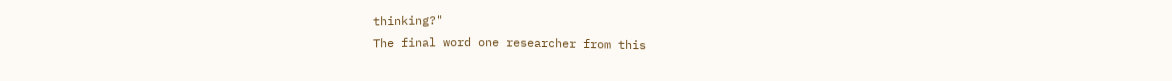thinking?"
The final word one researcher from this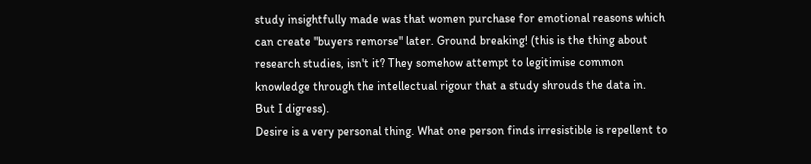study insightfully made was that women purchase for emotional reasons which can create "buyers remorse" later. Ground breaking! (this is the thing about research studies, isn't it? They somehow attempt to legitimise common knowledge through the intellectual rigour that a study shrouds the data in. But I digress).
Desire is a very personal thing. What one person finds irresistible is repellent to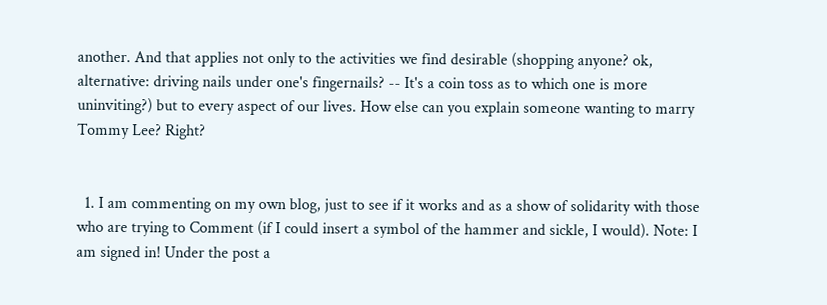another. And that applies not only to the activities we find desirable (shopping anyone? ok, alternative: driving nails under one's fingernails? -- It's a coin toss as to which one is more uninviting?) but to every aspect of our lives. How else can you explain someone wanting to marry Tommy Lee? Right?


  1. I am commenting on my own blog, just to see if it works and as a show of solidarity with those who are trying to Comment (if I could insert a symbol of the hammer and sickle, I would). Note: I am signed in! Under the post a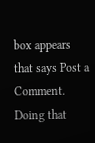box appears that says Post a Comment. Doing that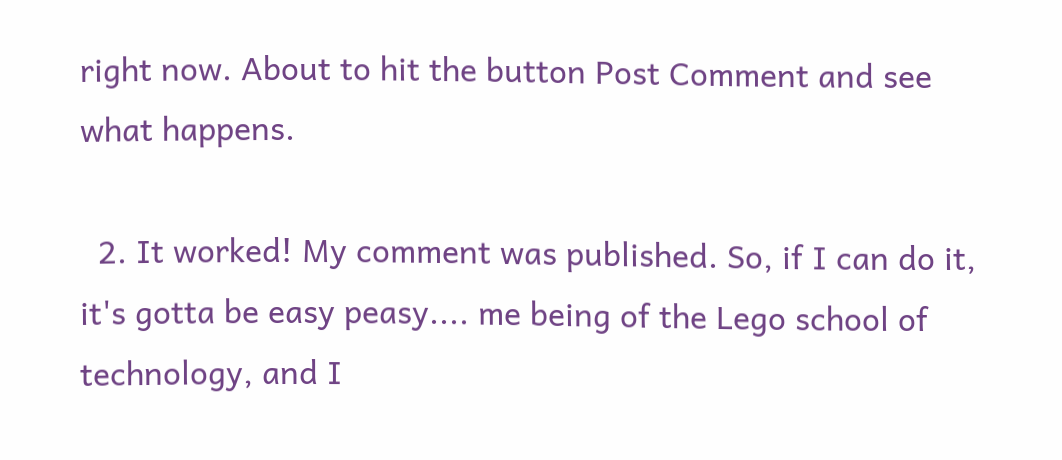right now. About to hit the button Post Comment and see what happens.

  2. It worked! My comment was published. So, if I can do it, it's gotta be easy peasy.... me being of the Lego school of technology, and I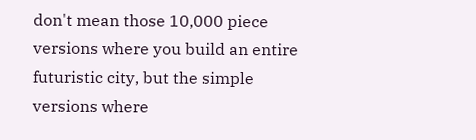don't mean those 10,000 piece versions where you build an entire futuristic city, but the simple versions where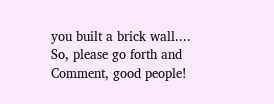you built a brick wall.... So, please go forth and Comment, good people!